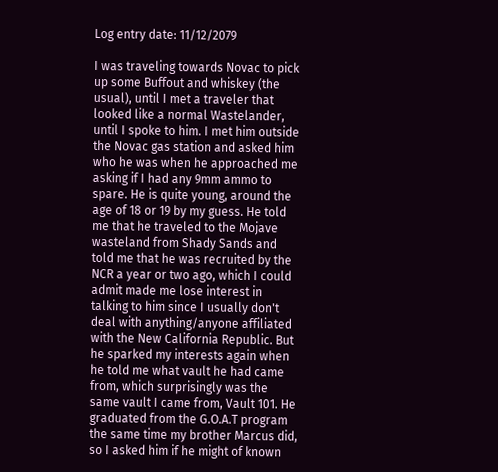Log entry date: 11/12/2079

I was traveling towards Novac to pick up some Buffout and whiskey (the usual), until I met a traveler that looked like a normal Wastelander, until I spoke to him. I met him outside the Novac gas station and asked him who he was when he approached me asking if I had any 9mm ammo to spare. He is quite young, around the age of 18 or 19 by my guess. He told me that he traveled to the Mojave wasteland from Shady Sands and told me that he was recruited by the NCR a year or two ago, which I could admit made me lose interest in talking to him since I usually don't deal with anything/anyone affiliated with the New California Republic. But he sparked my interests again when he told me what vault he had came from, which surprisingly was the same vault I came from, Vault 101. He graduated from the G.O.A.T program the same time my brother Marcus did, so I asked him if he might of known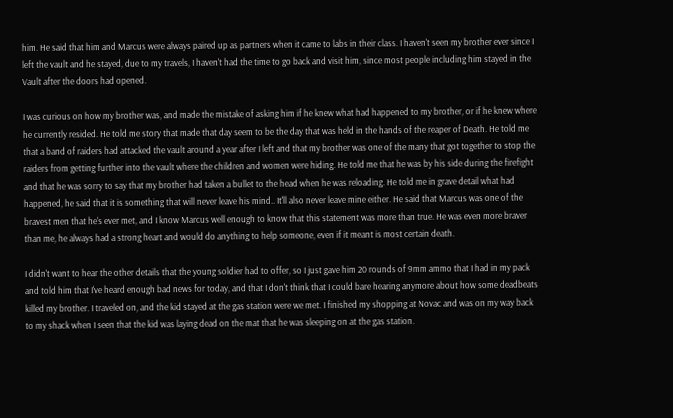him. He said that him and Marcus were always paired up as partners when it came to labs in their class. I haven't seen my brother ever since I left the vault and he stayed, due to my travels, I haven't had the time to go back and visit him, since most people including him stayed in the Vault after the doors had opened.

I was curious on how my brother was, and made the mistake of asking him if he knew what had happened to my brother, or if he knew where he currently resided. He told me story that made that day seem to be the day that was held in the hands of the reaper of Death. He told me that a band of raiders had attacked the vault around a year after I left and that my brother was one of the many that got together to stop the raiders from getting further into the vault where the children and women were hiding. He told me that he was by his side during the firefight and that he was sorry to say that my brother had taken a bullet to the head when he was reloading. He told me in grave detail what had happened, he said that it is something that will never leave his mind.. It'll also never leave mine either. He said that Marcus was one of the bravest men that he's ever met, and I know Marcus well enough to know that this statement was more than true. He was even more braver than me, he always had a strong heart and would do anything to help someone, even if it meant is most certain death.

I didn't want to hear the other details that the young soldier had to offer, so I just gave him 20 rounds of 9mm ammo that I had in my pack and told him that I've heard enough bad news for today, and that I don't think that I could bare hearing anymore about how some deadbeats killed my brother. I traveled on, and the kid stayed at the gas station were we met. I finished my shopping at Novac and was on my way back to my shack when I seen that the kid was laying dead on the mat that he was sleeping on at the gas station.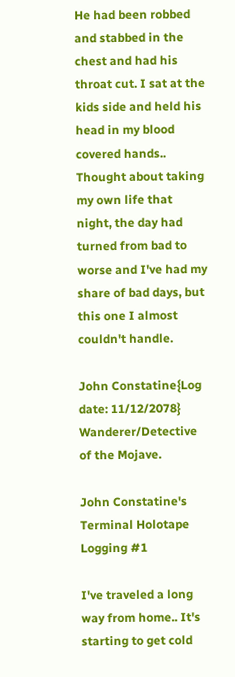He had been robbed and stabbed in the chest and had his throat cut. I sat at the kids side and held his head in my blood covered hands.. Thought about taking my own life that night, the day had turned from bad to worse and I've had my share of bad days, but this one I almost couldn't handle.

John Constatine{Log date: 11/12/2078} Wanderer/Detective of the Mojave.

John Constatine's Terminal Holotape Logging #1

I've traveled a long way from home.. It's starting to get cold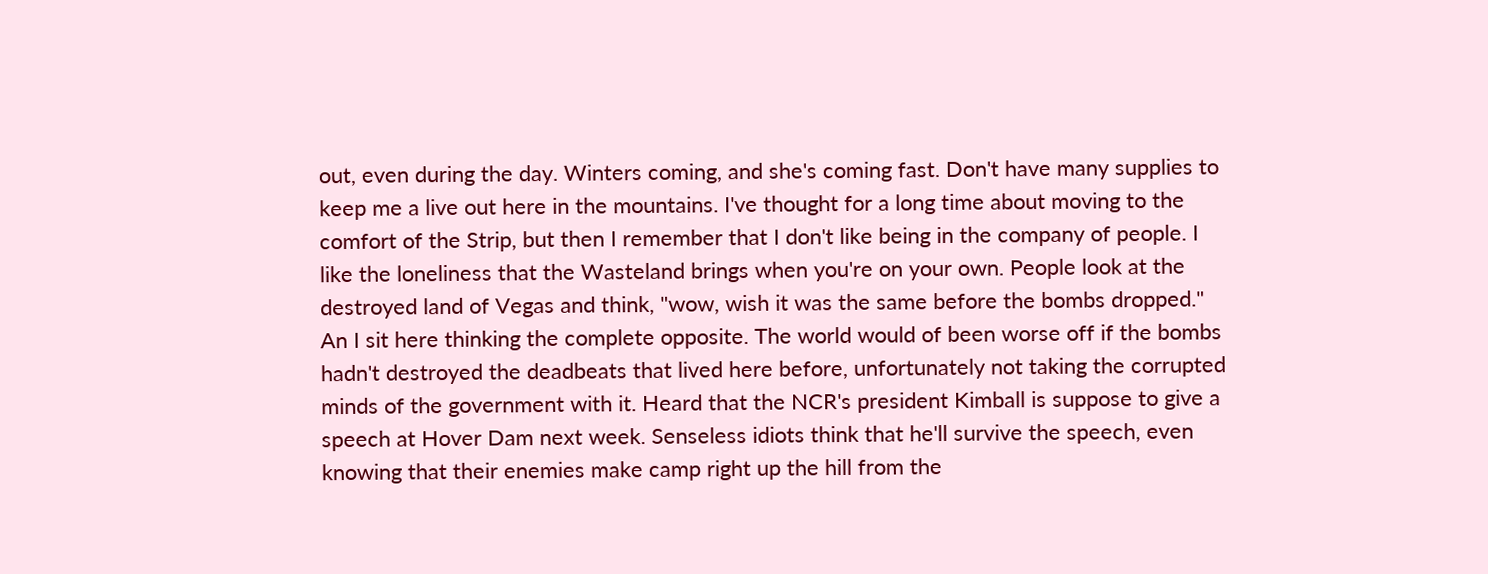out, even during the day. Winters coming, and she's coming fast. Don't have many supplies to keep me a live out here in the mountains. I've thought for a long time about moving to the comfort of the Strip, but then I remember that I don't like being in the company of people. I like the loneliness that the Wasteland brings when you're on your own. People look at the destroyed land of Vegas and think, "wow, wish it was the same before the bombs dropped." An I sit here thinking the complete opposite. The world would of been worse off if the bombs hadn't destroyed the deadbeats that lived here before, unfortunately not taking the corrupted minds of the government with it. Heard that the NCR's president Kimball is suppose to give a speech at Hover Dam next week. Senseless idiots think that he'll survive the speech, even knowing that their enemies make camp right up the hill from the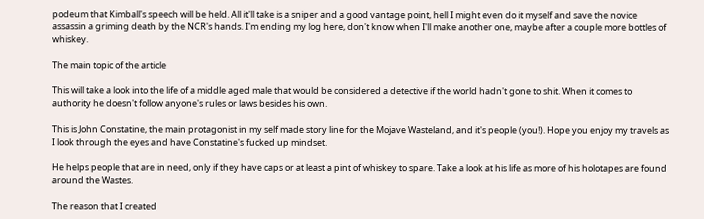podeum that Kimball's speech will be held. All it'll take is a sniper and a good vantage point, hell I might even do it myself and save the novice assassin a griming death by the NCR's hands. I'm ending my log here, don't know when I'll make another one, maybe after a couple more bottles of whiskey.

The main topic of the article

This will take a look into the life of a middle aged male that would be considered a detective if the world hadn't gone to shit. When it comes to authority he doesn't follow anyone's rules or laws besides his own.

This is John Constatine, the main protagonist in my self made story line for the Mojave Wasteland, and it's people (you!). Hope you enjoy my travels as I look through the eyes and have Constatine's fucked up mindset.

He helps people that are in need, only if they have caps or at least a pint of whiskey to spare. Take a look at his life as more of his holotapes are found around the Wastes.

The reason that I created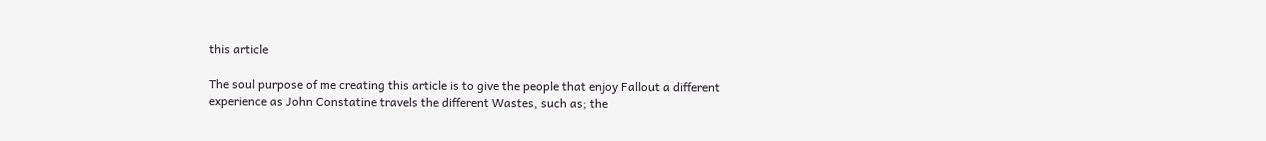this article

The soul purpose of me creating this article is to give the people that enjoy Fallout a different experience as John Constatine travels the different Wastes, such as; the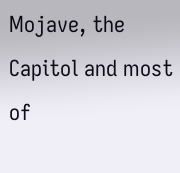Mojave, the Capitol and most of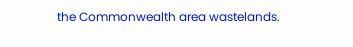the Commonwealth area wastelands.